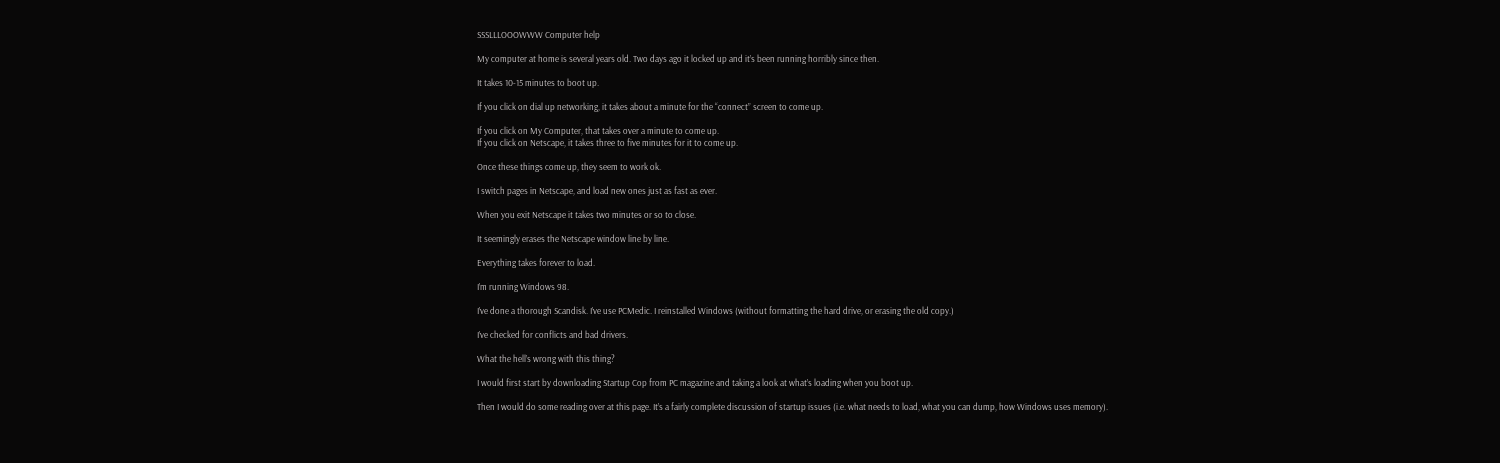SSSLLLOOOWWW Computer help

My computer at home is several years old. Two days ago it locked up and it’s been running horribly since then.

It takes 10-15 minutes to boot up.

If you click on dial up networking, it takes about a minute for the “connect” screen to come up.

If you click on My Computer, that takes over a minute to come up.
If you click on Netscape, it takes three to five minutes for it to come up.

Once these things come up, they seem to work ok.

I switch pages in Netscape, and load new ones just as fast as ever.

When you exit Netscape it takes two minutes or so to close.

It seemingly erases the Netscape window line by line.

Everything takes forever to load.

I’m running Windows 98.

I’ve done a thorough Scandisk. I’ve use PCMedic. I reinstalled Windows (without formatting the hard drive, or erasing the old copy.)

I’ve checked for conflicts and bad drivers.

What the hell’s wrong with this thing?

I would first start by downloading Startup Cop from PC magazine and taking a look at what’s loading when you boot up.

Then I would do some reading over at this page. It’s a fairly complete discussion of startup issues (i.e. what needs to load, what you can dump, how Windows uses memory).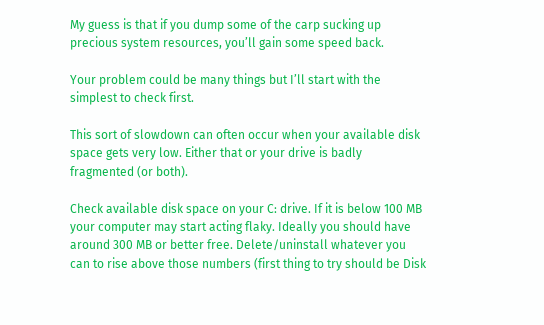My guess is that if you dump some of the carp sucking up precious system resources, you’ll gain some speed back.

Your problem could be many things but I’ll start with the simplest to check first.

This sort of slowdown can often occur when your available disk space gets very low. Either that or your drive is badly fragmented (or both).

Check available disk space on your C: drive. If it is below 100 MB your computer may start acting flaky. Ideally you should have around 300 MB or better free. Delete/uninstall whatever you can to rise above those numbers (first thing to try should be Disk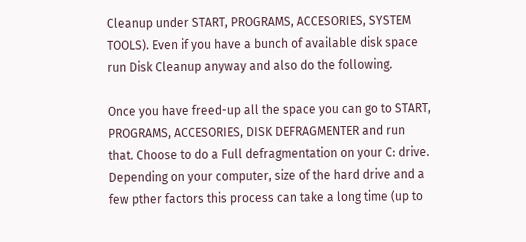Cleanup under START, PROGRAMS, ACCESORIES, SYSTEM TOOLS). Even if you have a bunch of available disk space run Disk Cleanup anyway and also do the following.

Once you have freed-up all the space you can go to START, PROGRAMS, ACCESORIES, DISK DEFRAGMENTER and run that. Choose to do a Full defragmentation on your C: drive. Depending on your computer, size of the hard drive and a few pther factors this process can take a long time (up to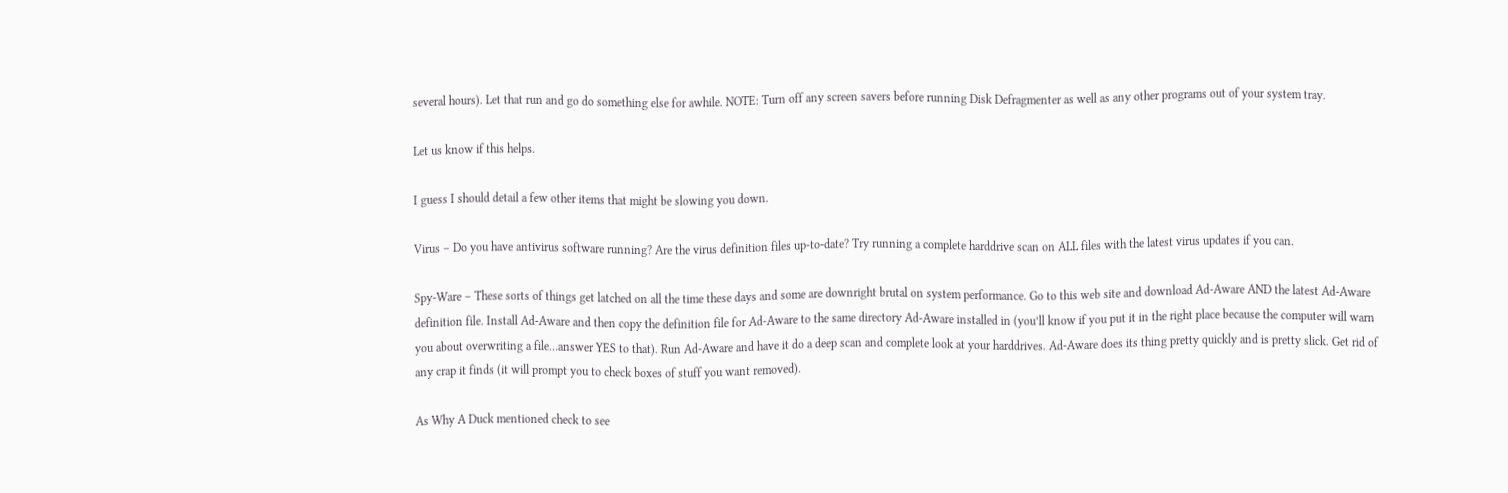several hours). Let that run and go do something else for awhile. NOTE: Turn off any screen savers before running Disk Defragmenter as well as any other programs out of your system tray.

Let us know if this helps.

I guess I should detail a few other items that might be slowing you down.

Virus – Do you have antivirus software running? Are the virus definition files up-to-date? Try running a complete harddrive scan on ALL files with the latest virus updates if you can.

Spy-Ware – These sorts of things get latched on all the time these days and some are downright brutal on system performance. Go to this web site and download Ad-Aware AND the latest Ad-Aware definition file. Install Ad-Aware and then copy the definition file for Ad-Aware to the same directory Ad-Aware installed in (you’ll know if you put it in the right place because the computer will warn you about overwriting a file…answer YES to that). Run Ad-Aware and have it do a deep scan and complete look at your harddrives. Ad-Aware does its thing pretty quickly and is pretty slick. Get rid of any crap it finds (it will prompt you to check boxes of stuff you want removed).

As Why A Duck mentioned check to see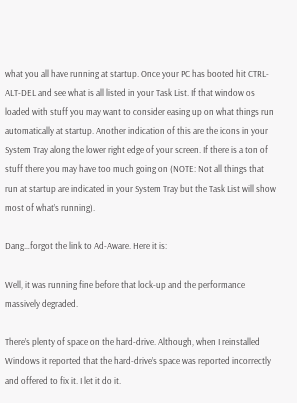what you all have running at startup. Once your PC has booted hit CTRL-ALT-DEL and see what is all listed in your Task List. If that window os loaded with stuff you may want to consider easing up on what things run automatically at startup. Another indication of this are the icons in your System Tray along the lower right edge of your screen. If there is a ton of stuff there you may have too much going on (NOTE: Not all things that run at startup are indicated in your System Tray but the Task List will show most of what’s running).

Dang…forgot the link to Ad-Aware. Here it is:

Well, it was running fine before that lock-up and the performance massively degraded.

There’s plenty of space on the hard-drive. Although, when I reinstalled Windows it reported that the hard-drive’s space was reported incorrectly and offered to fix it. I let it do it.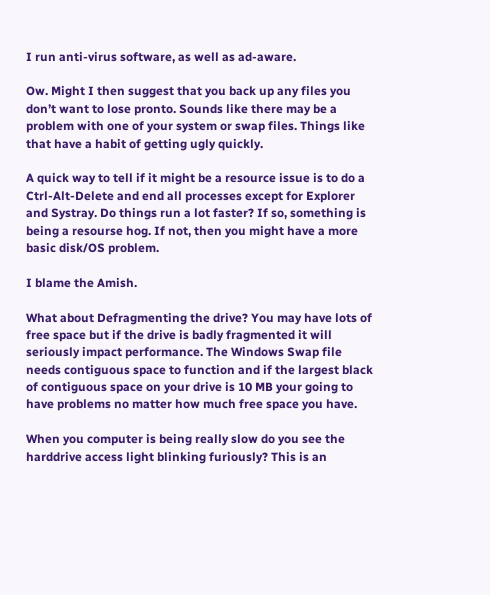I run anti-virus software, as well as ad-aware.

Ow. Might I then suggest that you back up any files you don’t want to lose pronto. Sounds like there may be a problem with one of your system or swap files. Things like that have a habit of getting ugly quickly.

A quick way to tell if it might be a resource issue is to do a Ctrl-Alt-Delete and end all processes except for Explorer and Systray. Do things run a lot faster? If so, something is being a resourse hog. If not, then you might have a more basic disk/OS problem.

I blame the Amish.

What about Defragmenting the drive? You may have lots of free space but if the drive is badly fragmented it will seriously impact performance. The Windows Swap file needs contiguous space to function and if the largest black of contiguous space on your drive is 10 MB your going to have problems no matter how much free space you have.

When you computer is being really slow do you see the harddrive access light blinking furiously? This is an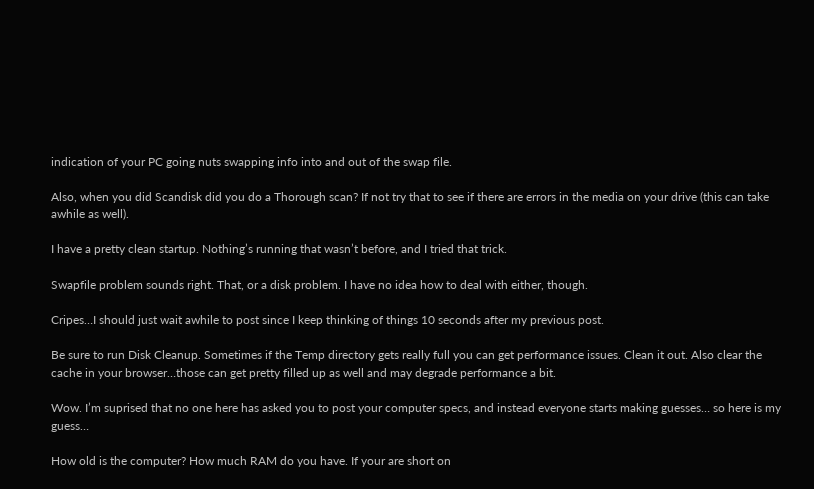indication of your PC going nuts swapping info into and out of the swap file.

Also, when you did Scandisk did you do a Thorough scan? If not try that to see if there are errors in the media on your drive (this can take awhile as well).

I have a pretty clean startup. Nothing’s running that wasn’t before, and I tried that trick.

Swapfile problem sounds right. That, or a disk problem. I have no idea how to deal with either, though.

Cripes…I should just wait awhile to post since I keep thinking of things 10 seconds after my previous post.

Be sure to run Disk Cleanup. Sometimes if the Temp directory gets really full you can get performance issues. Clean it out. Also clear the cache in your browser…those can get pretty filled up as well and may degrade performance a bit.

Wow. I’m suprised that no one here has asked you to post your computer specs, and instead everyone starts making guesses… so here is my guess…

How old is the computer? How much RAM do you have. If your are short on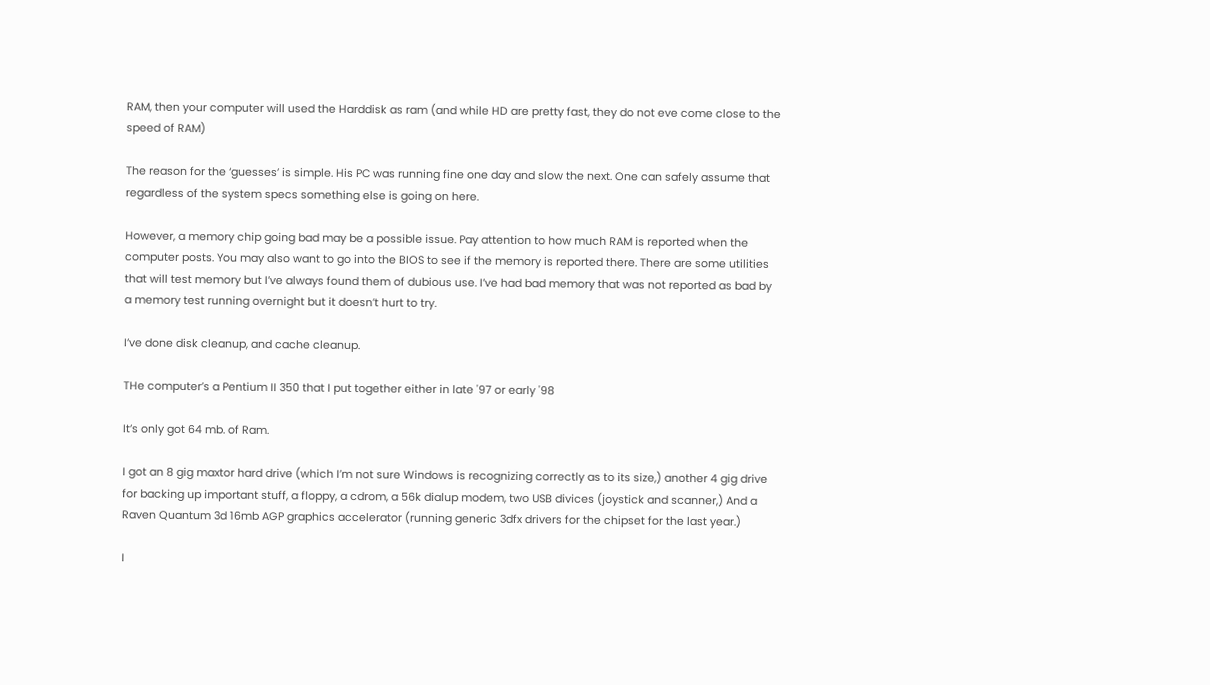RAM, then your computer will used the Harddisk as ram (and while HD are pretty fast, they do not eve come close to the speed of RAM)

The reason for the ‘guesses’ is simple. His PC was running fine one day and slow the next. One can safely assume that regardless of the system specs something else is going on here.

However, a memory chip going bad may be a possible issue. Pay attention to how much RAM is reported when the computer posts. You may also want to go into the BIOS to see if the memory is reported there. There are some utilities that will test memory but I’ve always found them of dubious use. I’ve had bad memory that was not reported as bad by a memory test running overnight but it doesn’t hurt to try.

I’ve done disk cleanup, and cache cleanup.

THe computer’s a Pentium II 350 that I put together either in late '97 or early '98

It’s only got 64 mb. of Ram.

I got an 8 gig maxtor hard drive (which I’m not sure Windows is recognizing correctly as to its size,) another 4 gig drive for backing up important stuff, a floppy, a cdrom, a 56k dialup modem, two USB divices (joystick and scanner,) And a Raven Quantum 3d 16mb AGP graphics accelerator (running generic 3dfx drivers for the chipset for the last year.)

I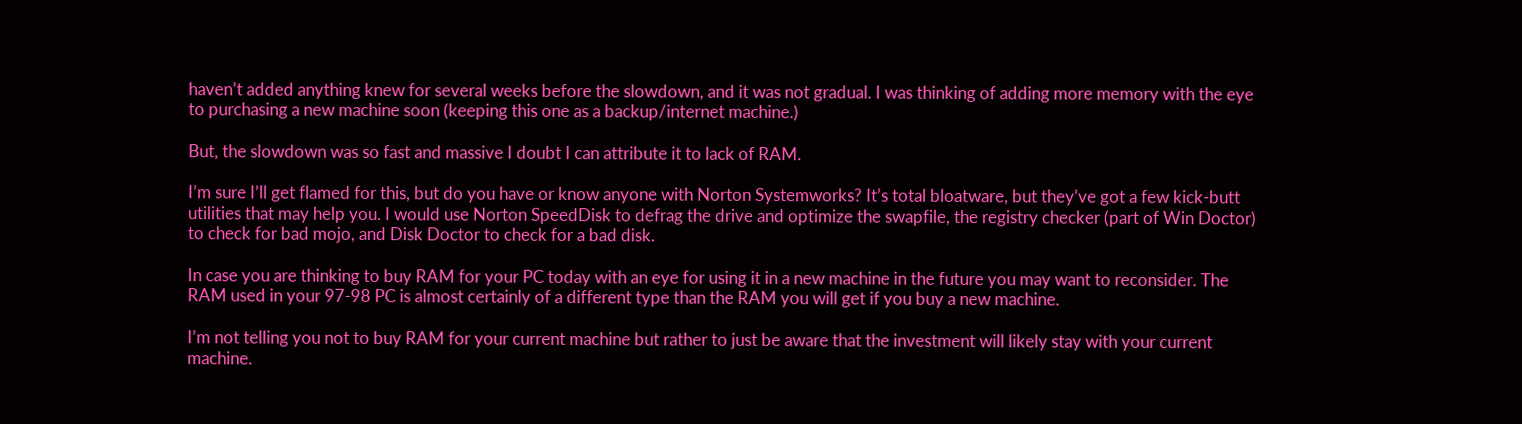haven’t added anything knew for several weeks before the slowdown, and it was not gradual. I was thinking of adding more memory with the eye to purchasing a new machine soon (keeping this one as a backup/internet machine.)

But, the slowdown was so fast and massive I doubt I can attribute it to lack of RAM.

I’m sure I’ll get flamed for this, but do you have or know anyone with Norton Systemworks? It’s total bloatware, but they’ve got a few kick-butt utilities that may help you. I would use Norton SpeedDisk to defrag the drive and optimize the swapfile, the registry checker (part of Win Doctor) to check for bad mojo, and Disk Doctor to check for a bad disk.

In case you are thinking to buy RAM for your PC today with an eye for using it in a new machine in the future you may want to reconsider. The RAM used in your 97-98 PC is almost certainly of a different type than the RAM you will get if you buy a new machine.

I’m not telling you not to buy RAM for your current machine but rather to just be aware that the investment will likely stay with your current machine.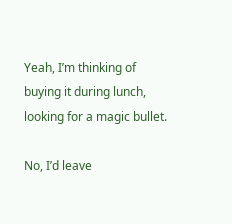Yeah, I’m thinking of buying it during lunch, looking for a magic bullet.

No, I’d leave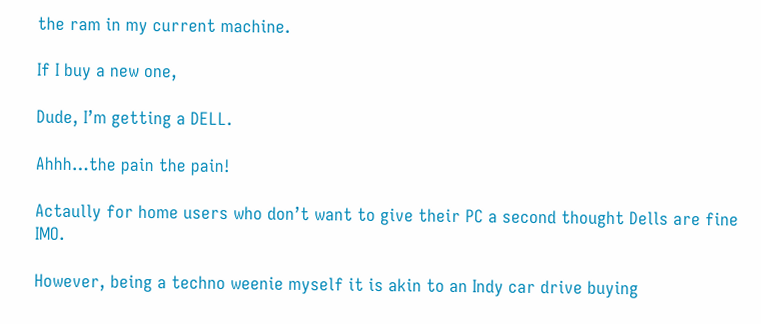the ram in my current machine.

If I buy a new one,

Dude, I’m getting a DELL.

Ahhh…the pain the pain!

Actaully for home users who don’t want to give their PC a second thought Dells are fine IMO.

However, being a techno weenie myself it is akin to an Indy car drive buying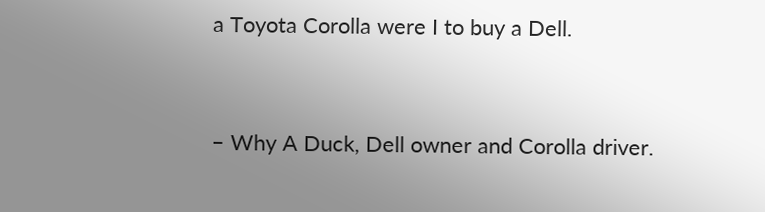a Toyota Corolla were I to buy a Dell.


– Why A Duck, Dell owner and Corolla driver.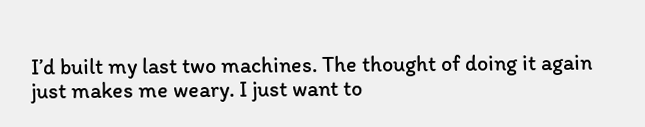I’d built my last two machines. The thought of doing it again just makes me weary. I just want to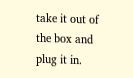take it out of the box and plug it in.